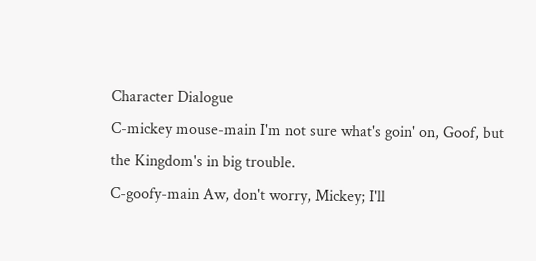Character Dialogue
C-mickey mouse-main I'm not sure what's goin' on, Goof, but the Kingdom's in big trouble.
C-goofy-main Aw, don't worry, Mickey; I'll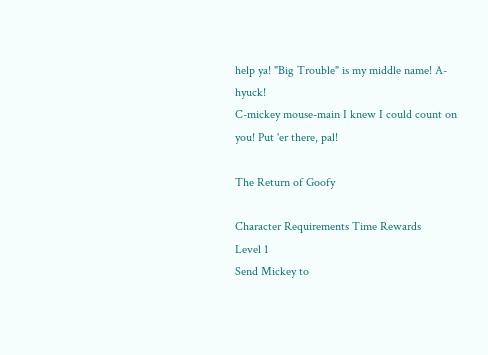help ya! "Big Trouble" is my middle name! A-hyuck!
C-mickey mouse-main I knew I could count on you! Put 'er there, pal!

The Return of Goofy

Character Requirements Time Rewards
Level 1
Send Mickey to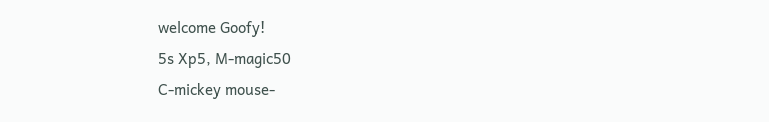welcome Goofy!
5s Xp5, M-magic50
C-mickey mouse-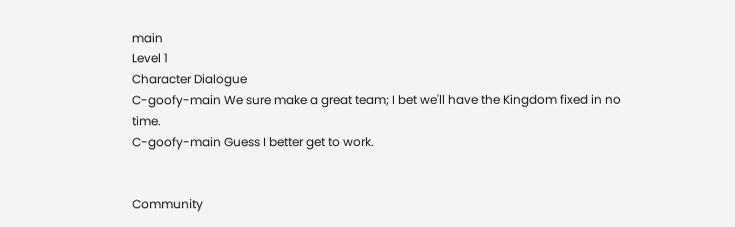main
Level 1
Character Dialogue
C-goofy-main We sure make a great team; I bet we'll have the Kingdom fixed in no time.
C-goofy-main Guess I better get to work.


Community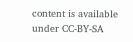content is available under CC-BY-SA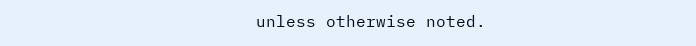unless otherwise noted.